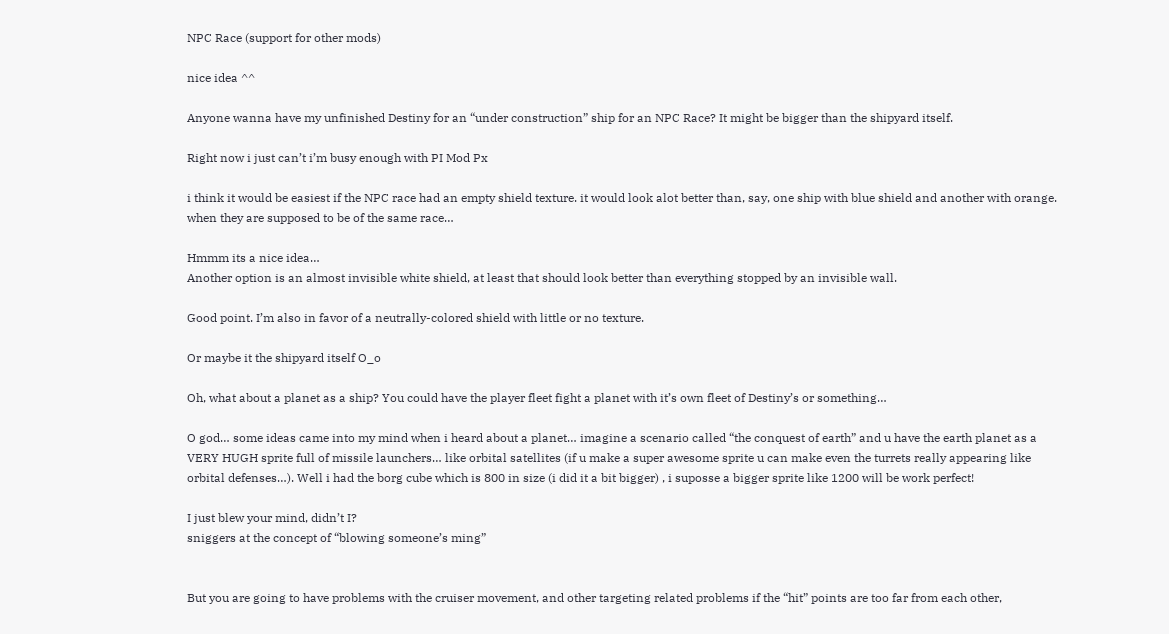NPC Race (support for other mods)

nice idea ^^

Anyone wanna have my unfinished Destiny for an “under construction” ship for an NPC Race? It might be bigger than the shipyard itself.

Right now i just can’t i’m busy enough with PI Mod Px

i think it would be easiest if the NPC race had an empty shield texture. it would look alot better than, say, one ship with blue shield and another with orange. when they are supposed to be of the same race…

Hmmm its a nice idea…
Another option is an almost invisible white shield, at least that should look better than everything stopped by an invisible wall.

Good point. I’m also in favor of a neutrally-colored shield with little or no texture.

Or maybe it the shipyard itself O_o

Oh, what about a planet as a ship? You could have the player fleet fight a planet with it’s own fleet of Destiny’s or something…

O god… some ideas came into my mind when i heard about a planet… imagine a scenario called “the conquest of earth” and u have the earth planet as a VERY HUGH sprite full of missile launchers… like orbital satellites (if u make a super awesome sprite u can make even the turrets really appearing like orbital defenses…). Well i had the borg cube which is 800 in size (i did it a bit bigger) , i suposse a bigger sprite like 1200 will be work perfect!

I just blew your mind, didn’t I?
sniggers at the concept of “blowing someone’s ming”


But you are going to have problems with the cruiser movement, and other targeting related problems if the “hit” points are too far from each other,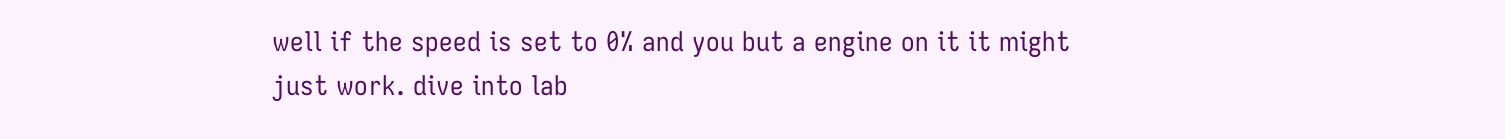well if the speed is set to 0% and you but a engine on it it might just work. dive into lab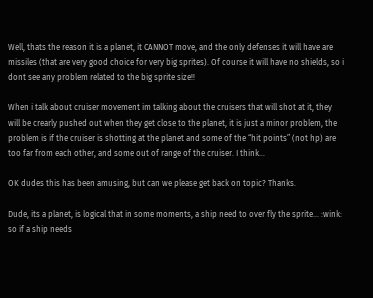Well, thats the reason it is a planet, it CANNOT move, and the only defenses it will have are missiles (that are very good choice for very big sprites). Of course it will have no shields, so i dont see any problem related to the big sprite size!!

When i talk about cruiser movement im talking about the cruisers that will shot at it, they will be crearly pushed out when they get close to the planet, it is just a minor problem, the problem is if the cruiser is shotting at the planet and some of the “hit points” (not hp) are too far from each other, and some out of range of the cruiser. I think…

OK dudes this has been amusing, but can we please get back on topic? Thanks.

Dude, its a planet, is logical that in some moments, a ship need to over fly the sprite… :wink: so if a ship needs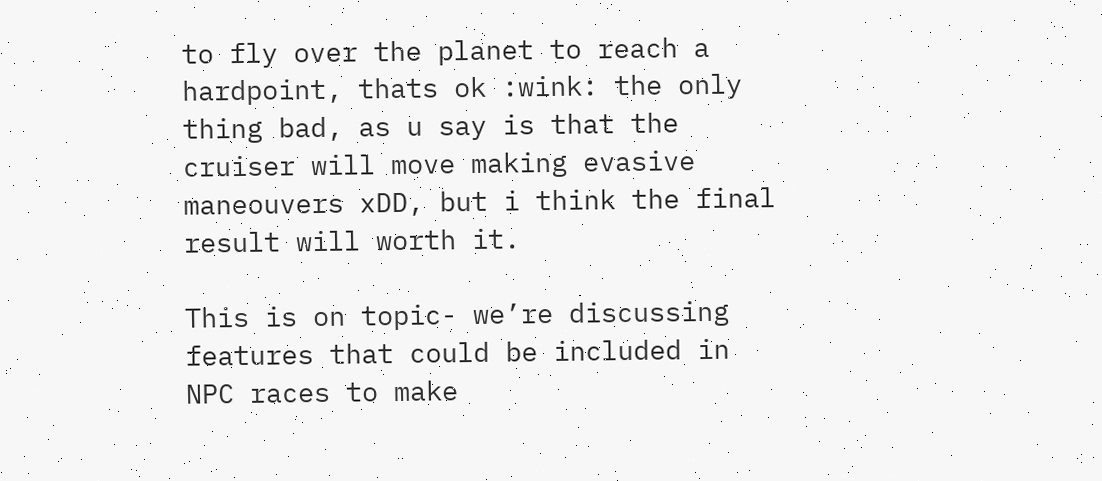to fly over the planet to reach a hardpoint, thats ok :wink: the only thing bad, as u say is that the cruiser will move making evasive maneouvers xDD, but i think the final result will worth it.

This is on topic- we’re discussing features that could be included in NPC races to make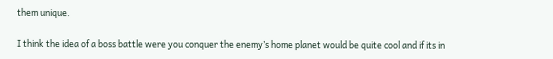them unique.

I think the idea of a boss battle were you conquer the enemy’s home planet would be quite cool and if its in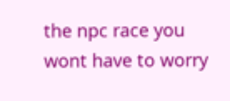the npc race you wont have to worry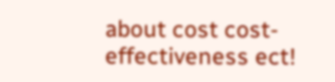about cost cost-effectiveness ect!